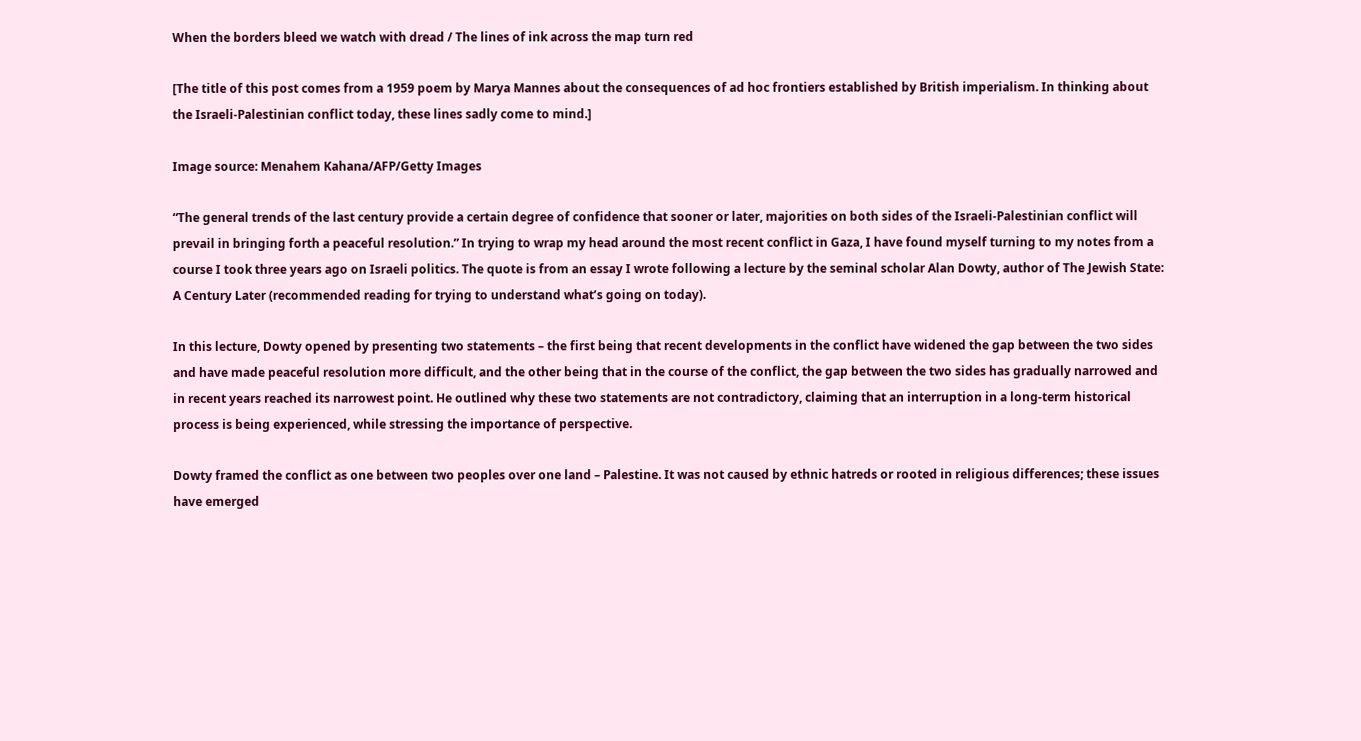When the borders bleed we watch with dread / The lines of ink across the map turn red

[The title of this post comes from a 1959 poem by Marya Mannes about the consequences of ad hoc frontiers established by British imperialism. In thinking about the Israeli-Palestinian conflict today, these lines sadly come to mind.]

Image source: Menahem Kahana/AFP/Getty Images

“The general trends of the last century provide a certain degree of confidence that sooner or later, majorities on both sides of the Israeli-Palestinian conflict will prevail in bringing forth a peaceful resolution.” In trying to wrap my head around the most recent conflict in Gaza, I have found myself turning to my notes from a course I took three years ago on Israeli politics. The quote is from an essay I wrote following a lecture by the seminal scholar Alan Dowty, author of The Jewish State: A Century Later (recommended reading for trying to understand what’s going on today).

In this lecture, Dowty opened by presenting two statements – the first being that recent developments in the conflict have widened the gap between the two sides and have made peaceful resolution more difficult, and the other being that in the course of the conflict, the gap between the two sides has gradually narrowed and in recent years reached its narrowest point. He outlined why these two statements are not contradictory, claiming that an interruption in a long-term historical process is being experienced, while stressing the importance of perspective.

Dowty framed the conflict as one between two peoples over one land – Palestine. It was not caused by ethnic hatreds or rooted in religious differences; these issues have emerged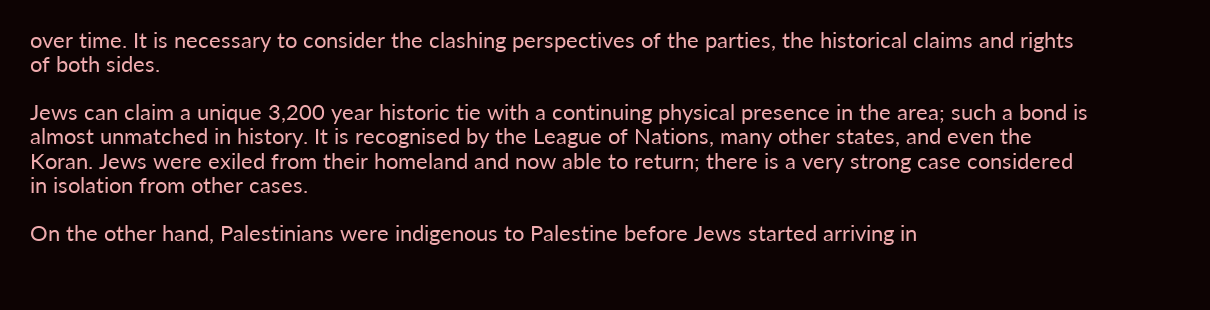over time. It is necessary to consider the clashing perspectives of the parties, the historical claims and rights of both sides.

Jews can claim a unique 3,200 year historic tie with a continuing physical presence in the area; such a bond is almost unmatched in history. It is recognised by the League of Nations, many other states, and even the Koran. Jews were exiled from their homeland and now able to return; there is a very strong case considered in isolation from other cases.

On the other hand, Palestinians were indigenous to Palestine before Jews started arriving in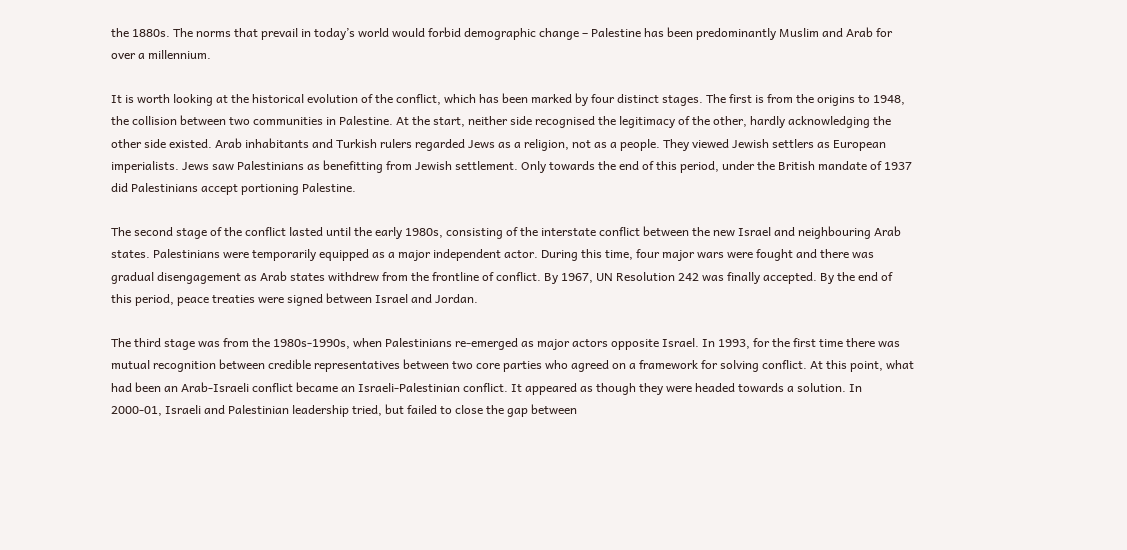the 1880s. The norms that prevail in today’s world would forbid demographic change – Palestine has been predominantly Muslim and Arab for over a millennium.

It is worth looking at the historical evolution of the conflict, which has been marked by four distinct stages. The first is from the origins to 1948, the collision between two communities in Palestine. At the start, neither side recognised the legitimacy of the other, hardly acknowledging the other side existed. Arab inhabitants and Turkish rulers regarded Jews as a religion, not as a people. They viewed Jewish settlers as European imperialists. Jews saw Palestinians as benefitting from Jewish settlement. Only towards the end of this period, under the British mandate of 1937 did Palestinians accept portioning Palestine.

The second stage of the conflict lasted until the early 1980s, consisting of the interstate conflict between the new Israel and neighbouring Arab states. Palestinians were temporarily equipped as a major independent actor. During this time, four major wars were fought and there was gradual disengagement as Arab states withdrew from the frontline of conflict. By 1967, UN Resolution 242 was finally accepted. By the end of this period, peace treaties were signed between Israel and Jordan.

The third stage was from the 1980s-1990s, when Palestinians re-emerged as major actors opposite Israel. In 1993, for the first time there was mutual recognition between credible representatives between two core parties who agreed on a framework for solving conflict. At this point, what had been an Arab-Israeli conflict became an Israeli-Palestinian conflict. It appeared as though they were headed towards a solution. In 2000-01, Israeli and Palestinian leadership tried, but failed to close the gap between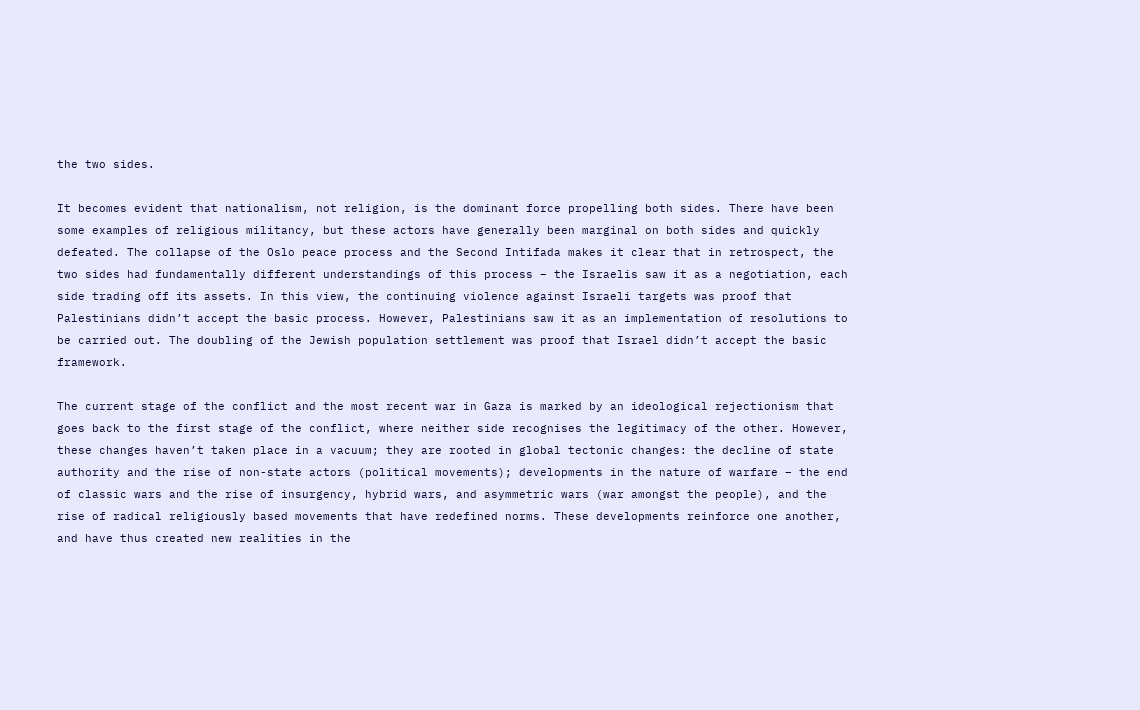the two sides.

It becomes evident that nationalism, not religion, is the dominant force propelling both sides. There have been some examples of religious militancy, but these actors have generally been marginal on both sides and quickly defeated. The collapse of the Oslo peace process and the Second Intifada makes it clear that in retrospect, the two sides had fundamentally different understandings of this process – the Israelis saw it as a negotiation, each side trading off its assets. In this view, the continuing violence against Israeli targets was proof that Palestinians didn’t accept the basic process. However, Palestinians saw it as an implementation of resolutions to be carried out. The doubling of the Jewish population settlement was proof that Israel didn’t accept the basic framework.

The current stage of the conflict and the most recent war in Gaza is marked by an ideological rejectionism that goes back to the first stage of the conflict, where neither side recognises the legitimacy of the other. However, these changes haven’t taken place in a vacuum; they are rooted in global tectonic changes: the decline of state authority and the rise of non-state actors (political movements); developments in the nature of warfare – the end of classic wars and the rise of insurgency, hybrid wars, and asymmetric wars (war amongst the people), and the rise of radical religiously based movements that have redefined norms. These developments reinforce one another, and have thus created new realities in the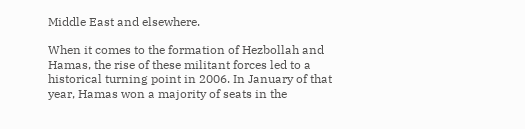Middle East and elsewhere.

When it comes to the formation of Hezbollah and Hamas, the rise of these militant forces led to a historical turning point in 2006. In January of that year, Hamas won a majority of seats in the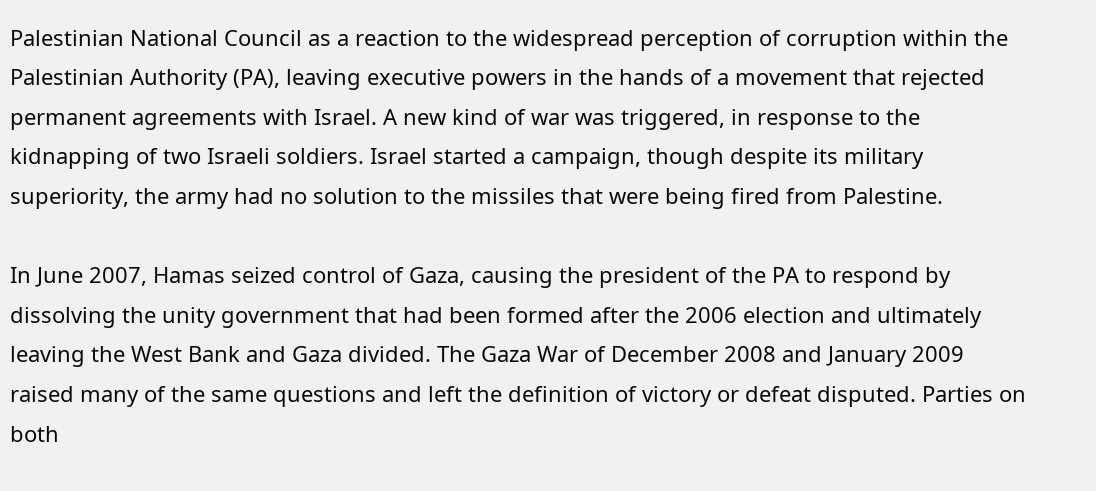Palestinian National Council as a reaction to the widespread perception of corruption within the Palestinian Authority (PA), leaving executive powers in the hands of a movement that rejected permanent agreements with Israel. A new kind of war was triggered, in response to the kidnapping of two Israeli soldiers. Israel started a campaign, though despite its military superiority, the army had no solution to the missiles that were being fired from Palestine.

In June 2007, Hamas seized control of Gaza, causing the president of the PA to respond by dissolving the unity government that had been formed after the 2006 election and ultimately leaving the West Bank and Gaza divided. The Gaza War of December 2008 and January 2009 raised many of the same questions and left the definition of victory or defeat disputed. Parties on both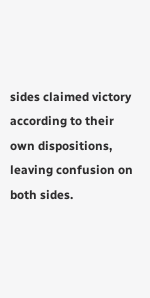sides claimed victory according to their own dispositions, leaving confusion on both sides.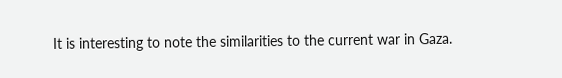It is interesting to note the similarities to the current war in Gaza.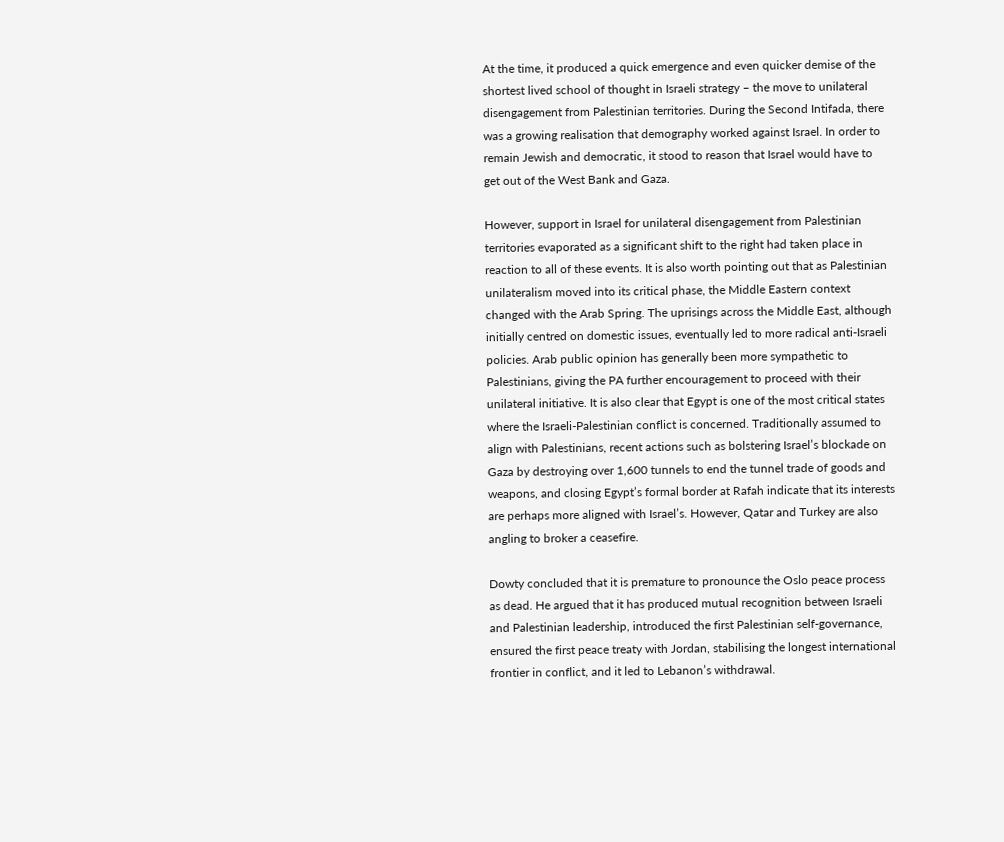At the time, it produced a quick emergence and even quicker demise of the shortest lived school of thought in Israeli strategy – the move to unilateral disengagement from Palestinian territories. During the Second Intifada, there was a growing realisation that demography worked against Israel. In order to remain Jewish and democratic, it stood to reason that Israel would have to get out of the West Bank and Gaza.

However, support in Israel for unilateral disengagement from Palestinian territories evaporated as a significant shift to the right had taken place in reaction to all of these events. It is also worth pointing out that as Palestinian unilateralism moved into its critical phase, the Middle Eastern context changed with the Arab Spring. The uprisings across the Middle East, although initially centred on domestic issues, eventually led to more radical anti-Israeli policies. Arab public opinion has generally been more sympathetic to Palestinians, giving the PA further encouragement to proceed with their unilateral initiative. It is also clear that Egypt is one of the most critical states where the Israeli-Palestinian conflict is concerned. Traditionally assumed to align with Palestinians, recent actions such as bolstering Israel’s blockade on Gaza by destroying over 1,600 tunnels to end the tunnel trade of goods and weapons, and closing Egypt’s formal border at Rafah indicate that its interests are perhaps more aligned with Israel’s. However, Qatar and Turkey are also angling to broker a ceasefire.

Dowty concluded that it is premature to pronounce the Oslo peace process as dead. He argued that it has produced mutual recognition between Israeli and Palestinian leadership, introduced the first Palestinian self-governance, ensured the first peace treaty with Jordan, stabilising the longest international frontier in conflict, and it led to Lebanon’s withdrawal.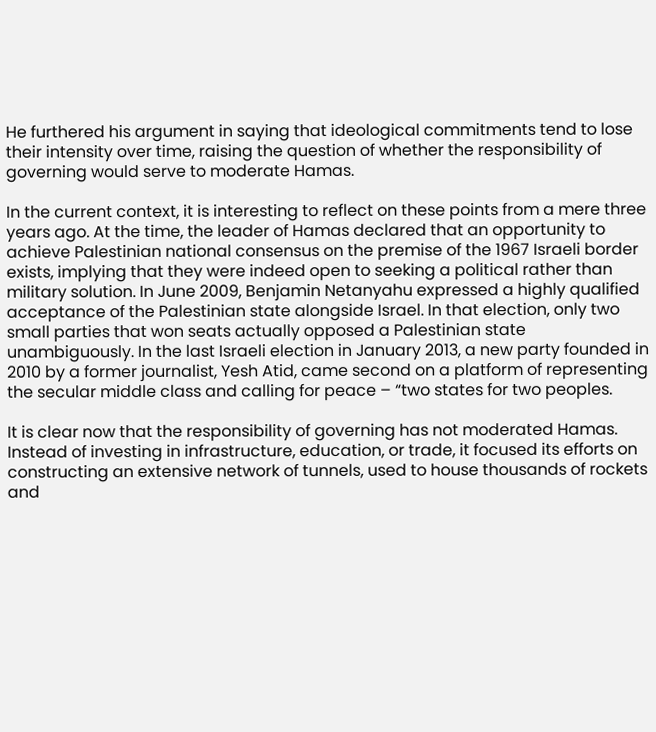He furthered his argument in saying that ideological commitments tend to lose their intensity over time, raising the question of whether the responsibility of governing would serve to moderate Hamas.

In the current context, it is interesting to reflect on these points from a mere three years ago. At the time, the leader of Hamas declared that an opportunity to achieve Palestinian national consensus on the premise of the 1967 Israeli border exists, implying that they were indeed open to seeking a political rather than military solution. In June 2009, Benjamin Netanyahu expressed a highly qualified acceptance of the Palestinian state alongside Israel. In that election, only two small parties that won seats actually opposed a Palestinian state unambiguously. In the last Israeli election in January 2013, a new party founded in 2010 by a former journalist, Yesh Atid, came second on a platform of representing the secular middle class and calling for peace – “two states for two peoples.

It is clear now that the responsibility of governing has not moderated Hamas. Instead of investing in infrastructure, education, or trade, it focused its efforts on constructing an extensive network of tunnels, used to house thousands of rockets and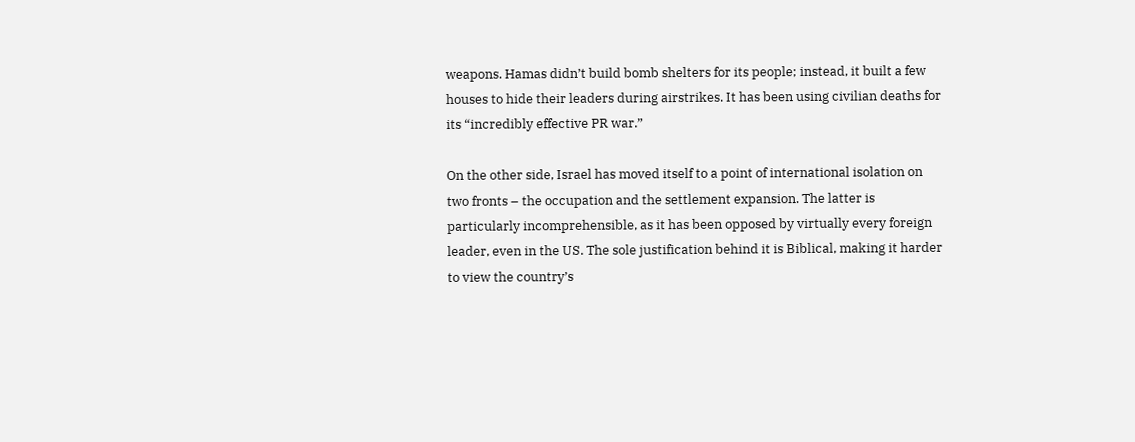weapons. Hamas didn’t build bomb shelters for its people; instead, it built a few houses to hide their leaders during airstrikes. It has been using civilian deaths for its “incredibly effective PR war.”

On the other side, Israel has moved itself to a point of international isolation on two fronts – the occupation and the settlement expansion. The latter is particularly incomprehensible, as it has been opposed by virtually every foreign leader, even in the US. The sole justification behind it is Biblical, making it harder to view the country’s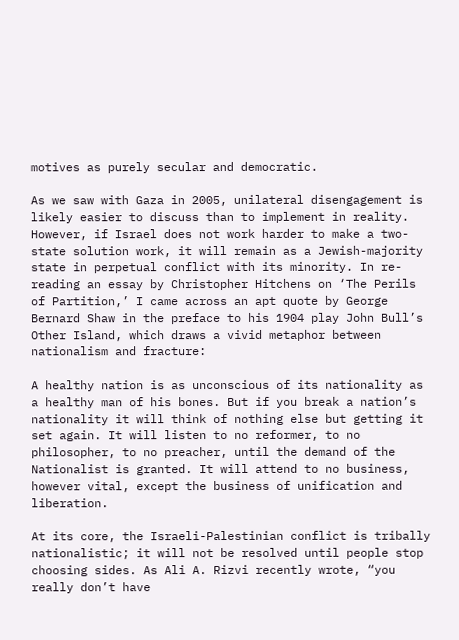motives as purely secular and democratic.

As we saw with Gaza in 2005, unilateral disengagement is likely easier to discuss than to implement in reality. However, if Israel does not work harder to make a two-state solution work, it will remain as a Jewish-majority state in perpetual conflict with its minority. In re-reading an essay by Christopher Hitchens on ‘The Perils of Partition,’ I came across an apt quote by George Bernard Shaw in the preface to his 1904 play John Bull’s Other Island, which draws a vivid metaphor between nationalism and fracture:

A healthy nation is as unconscious of its nationality as a healthy man of his bones. But if you break a nation’s nationality it will think of nothing else but getting it set again. It will listen to no reformer, to no philosopher, to no preacher, until the demand of the Nationalist is granted. It will attend to no business, however vital, except the business of unification and liberation.

At its core, the Israeli-Palestinian conflict is tribally nationalistic; it will not be resolved until people stop choosing sides. As Ali A. Rizvi recently wrote, “you really don’t have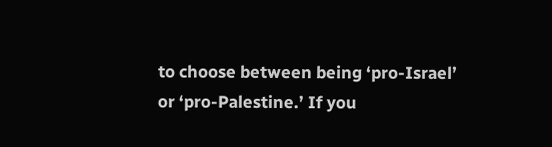to choose between being ‘pro-Israel’ or ‘pro-Palestine.’ If you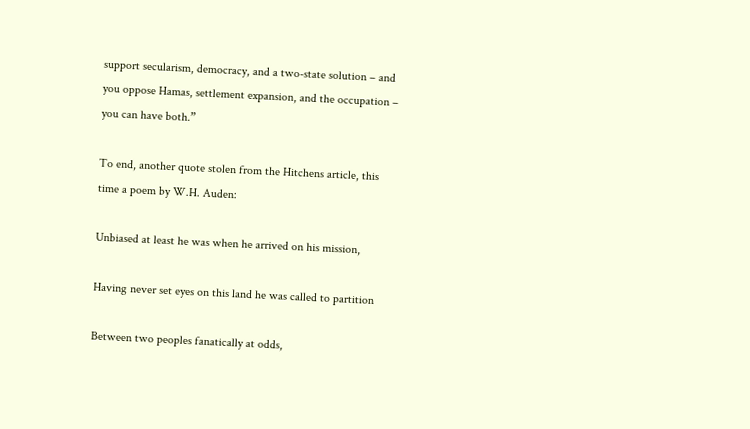support secularism, democracy, and a two-state solution – and you oppose Hamas, settlement expansion, and the occupation – you can have both.”

To end, another quote stolen from the Hitchens article, this time a poem by W.H. Auden:

Unbiased at least he was when he arrived on his mission,

Having never set eyes on this land he was called to partition

Between two peoples fanatically at odds,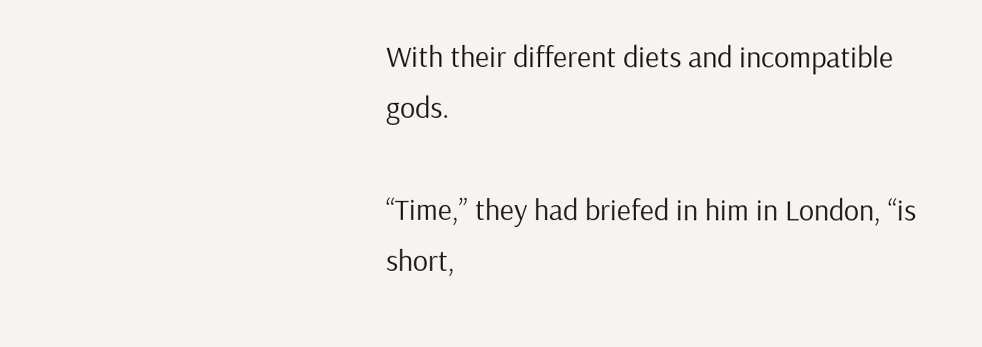With their different diets and incompatible gods.

“Time,” they had briefed in him in London, “is short,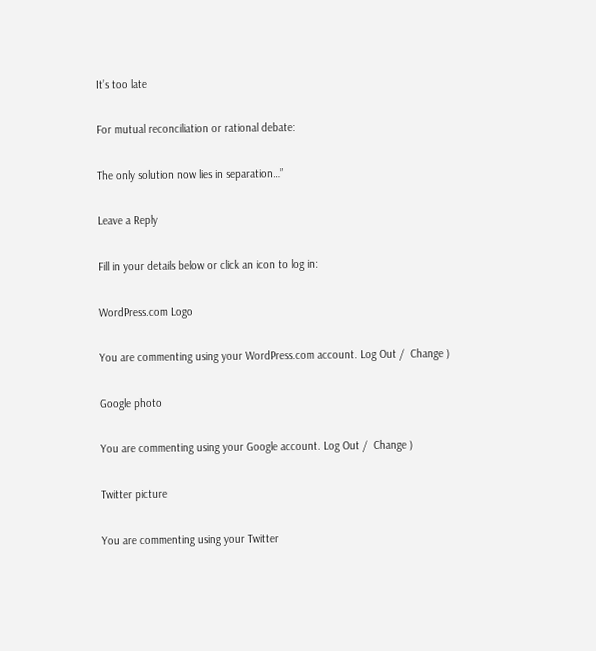It’s too late

For mutual reconciliation or rational debate:

The only solution now lies in separation…”

Leave a Reply

Fill in your details below or click an icon to log in:

WordPress.com Logo

You are commenting using your WordPress.com account. Log Out /  Change )

Google photo

You are commenting using your Google account. Log Out /  Change )

Twitter picture

You are commenting using your Twitter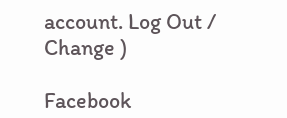account. Log Out /  Change )

Facebook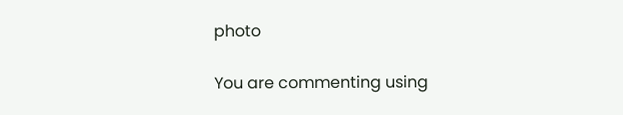photo

You are commenting using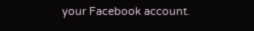your Facebook account.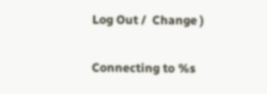Log Out /  Change )

Connecting to %s